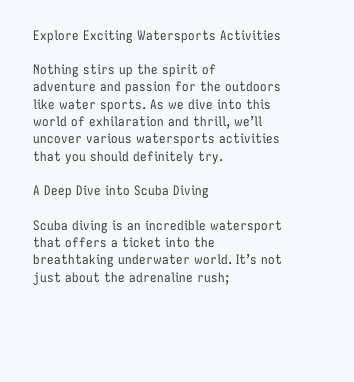Explore Exciting Watersports Activities

Nothing stirs up the spirit of adventure and passion for the outdoors like water sports. As we dive into this world of exhilaration and thrill, we’ll uncover various watersports activities that you should definitely try.

A Deep Dive into Scuba Diving

Scuba diving is an incredible watersport that offers a ticket into the breathtaking underwater world. It’s not just about the adrenaline rush;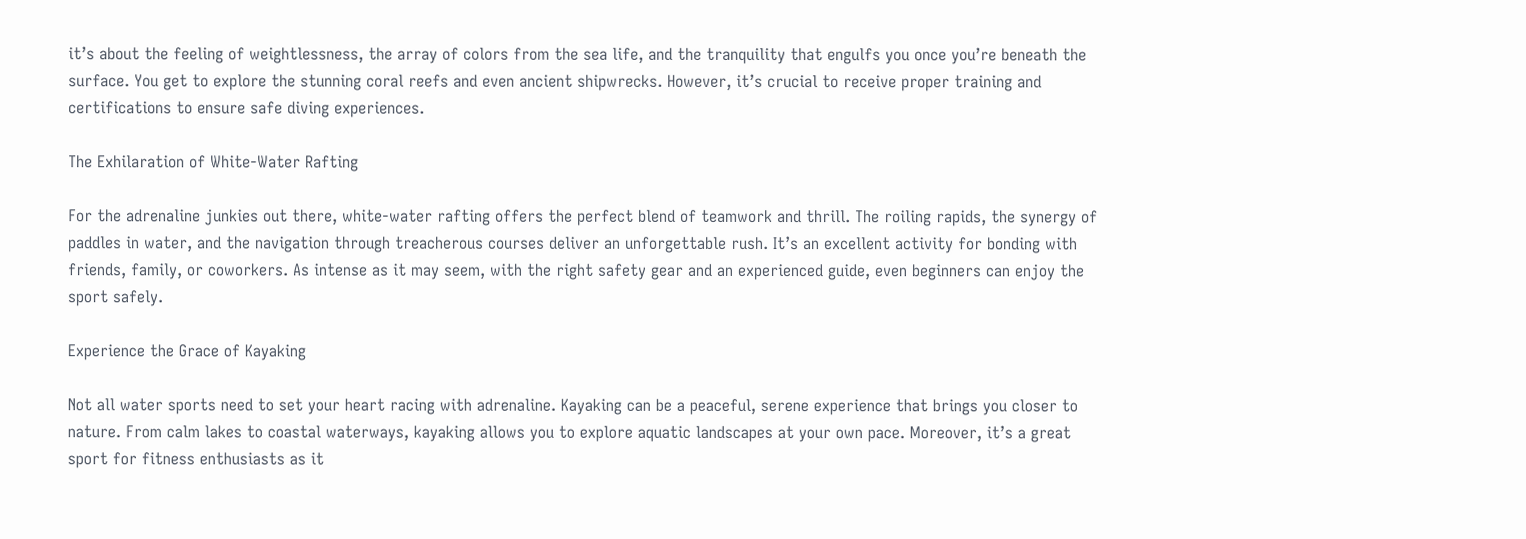it’s about the feeling of weightlessness, the array of colors from the sea life, and the tranquility that engulfs you once you’re beneath the surface. You get to explore the stunning coral reefs and even ancient shipwrecks. However, it’s crucial to receive proper training and certifications to ensure safe diving experiences.

The Exhilaration of White-Water Rafting

For the adrenaline junkies out there, white-water rafting offers the perfect blend of teamwork and thrill. The roiling rapids, the synergy of paddles in water, and the navigation through treacherous courses deliver an unforgettable rush. It’s an excellent activity for bonding with friends, family, or coworkers. As intense as it may seem, with the right safety gear and an experienced guide, even beginners can enjoy the sport safely.

Experience the Grace of Kayaking

Not all water sports need to set your heart racing with adrenaline. Kayaking can be a peaceful, serene experience that brings you closer to nature. From calm lakes to coastal waterways, kayaking allows you to explore aquatic landscapes at your own pace. Moreover, it’s a great sport for fitness enthusiasts as it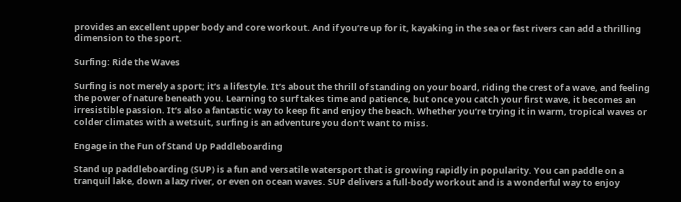provides an excellent upper body and core workout. And if you’re up for it, kayaking in the sea or fast rivers can add a thrilling dimension to the sport.

Surfing: Ride the Waves

Surfing is not merely a sport; it’s a lifestyle. It’s about the thrill of standing on your board, riding the crest of a wave, and feeling the power of nature beneath you. Learning to surf takes time and patience, but once you catch your first wave, it becomes an irresistible passion. It’s also a fantastic way to keep fit and enjoy the beach. Whether you’re trying it in warm, tropical waves or colder climates with a wetsuit, surfing is an adventure you don’t want to miss.

Engage in the Fun of Stand Up Paddleboarding

Stand up paddleboarding (SUP) is a fun and versatile watersport that is growing rapidly in popularity. You can paddle on a tranquil lake, down a lazy river, or even on ocean waves. SUP delivers a full-body workout and is a wonderful way to enjoy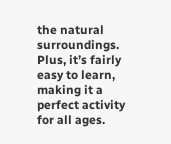the natural surroundings. Plus, it’s fairly easy to learn, making it a perfect activity for all ages.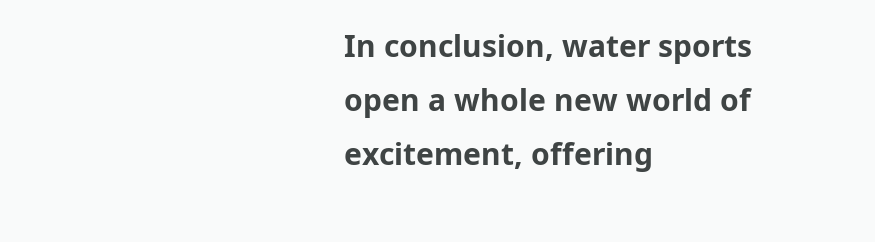In conclusion, water sports open a whole new world of excitement, offering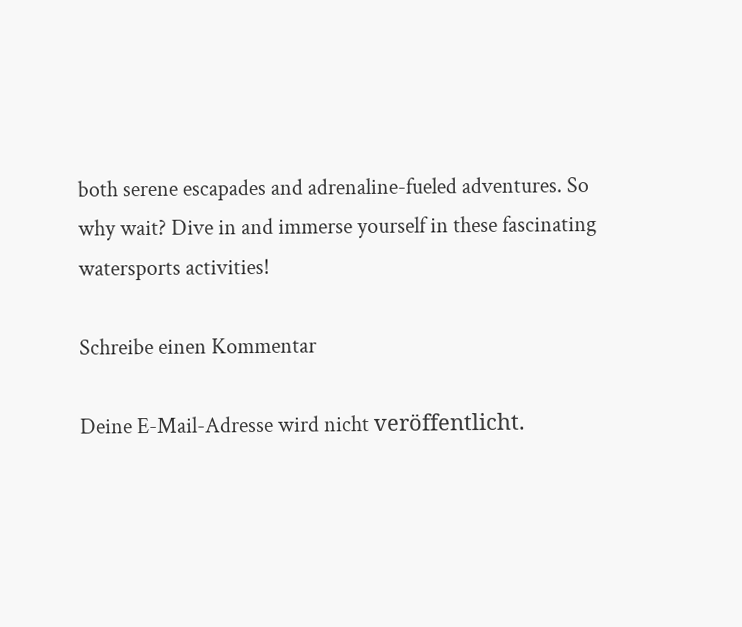both serene escapades and adrenaline-fueled adventures. So why wait? Dive in and immerse yourself in these fascinating watersports activities!

Schreibe einen Kommentar

Deine E-Mail-Adresse wird nicht veröffentlicht.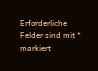Erforderliche Felder sind mit * markiert